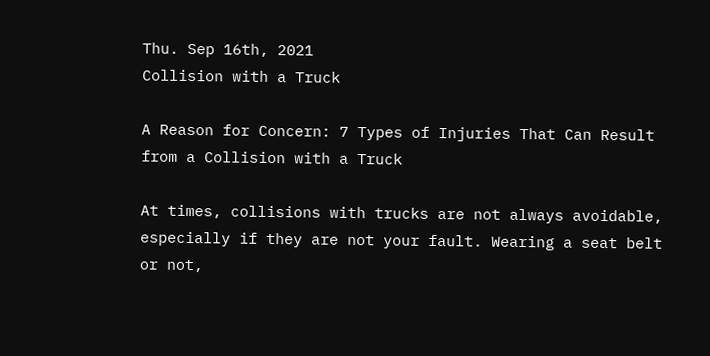Thu. Sep 16th, 2021
Collision with a Truck

A Reason for Concern: 7 Types of Injuries That Can Result from a Collision with a Truck

At times, collisions with trucks are not always avoidable, especially if they are not your fault. Wearing a seat belt or not,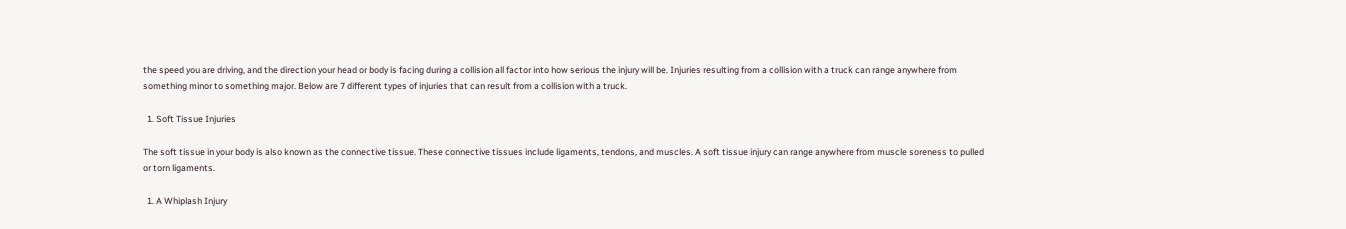the speed you are driving, and the direction your head or body is facing during a collision all factor into how serious the injury will be. Injuries resulting from a collision with a truck can range anywhere from something minor to something major. Below are 7 different types of injuries that can result from a collision with a truck.

  1. Soft Tissue Injuries

The soft tissue in your body is also known as the connective tissue. These connective tissues include ligaments, tendons, and muscles. A soft tissue injury can range anywhere from muscle soreness to pulled or torn ligaments.

  1. A Whiplash Injury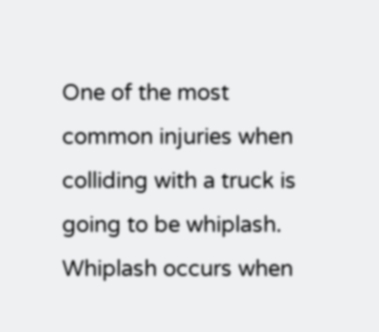One of the most common injuries when colliding with a truck is going to be whiplash. Whiplash occurs when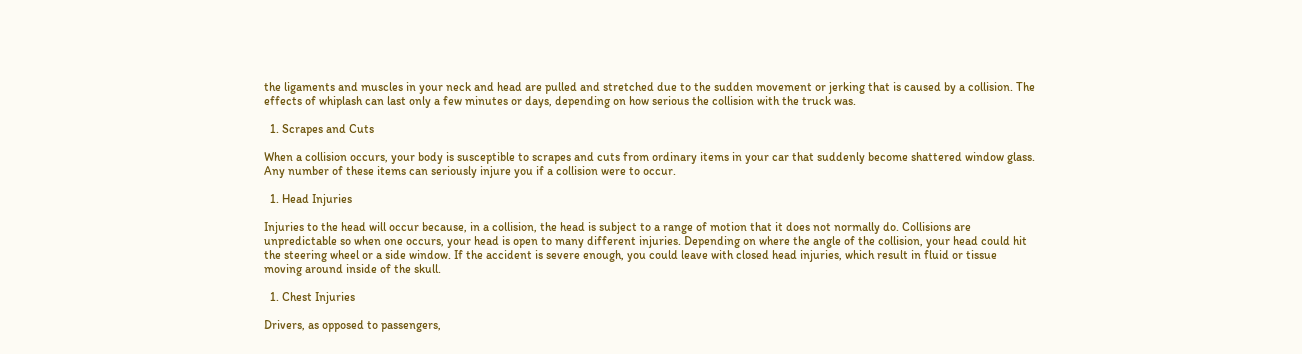the ligaments and muscles in your neck and head are pulled and stretched due to the sudden movement or jerking that is caused by a collision. The effects of whiplash can last only a few minutes or days, depending on how serious the collision with the truck was.

  1. Scrapes and Cuts

When a collision occurs, your body is susceptible to scrapes and cuts from ordinary items in your car that suddenly become shattered window glass. Any number of these items can seriously injure you if a collision were to occur.

  1. Head Injuries

Injuries to the head will occur because, in a collision, the head is subject to a range of motion that it does not normally do. Collisions are unpredictable so when one occurs, your head is open to many different injuries. Depending on where the angle of the collision, your head could hit the steering wheel or a side window. If the accident is severe enough, you could leave with closed head injuries, which result in fluid or tissue moving around inside of the skull.

  1. Chest Injuries

Drivers, as opposed to passengers,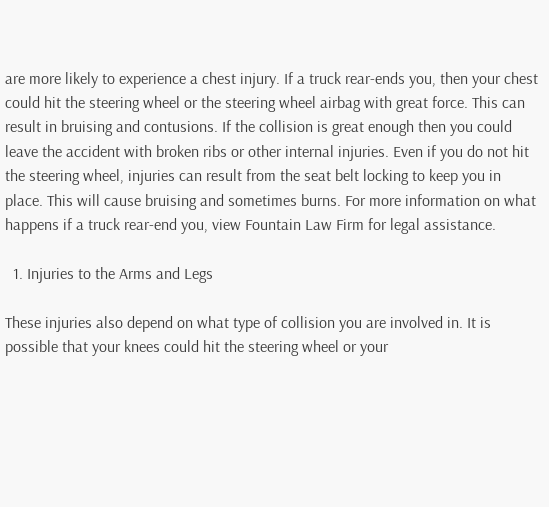are more likely to experience a chest injury. If a truck rear-ends you, then your chest could hit the steering wheel or the steering wheel airbag with great force. This can result in bruising and contusions. If the collision is great enough then you could leave the accident with broken ribs or other internal injuries. Even if you do not hit the steering wheel, injuries can result from the seat belt locking to keep you in place. This will cause bruising and sometimes burns. For more information on what happens if a truck rear-end you, view Fountain Law Firm for legal assistance.

  1. Injuries to the Arms and Legs

These injuries also depend on what type of collision you are involved in. It is possible that your knees could hit the steering wheel or your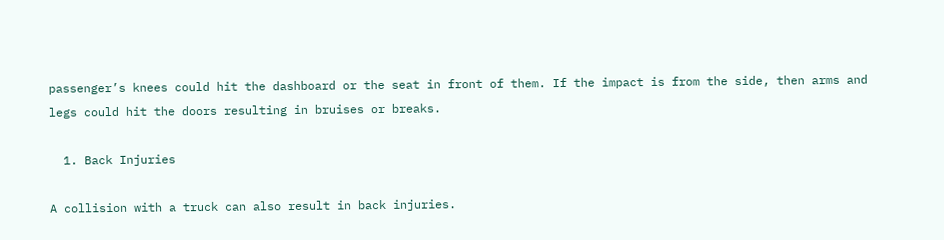passenger’s knees could hit the dashboard or the seat in front of them. If the impact is from the side, then arms and legs could hit the doors resulting in bruises or breaks.

  1. Back Injuries

A collision with a truck can also result in back injuries.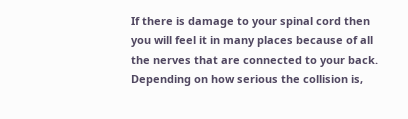If there is damage to your spinal cord then you will feel it in many places because of all the nerves that are connected to your back. Depending on how serious the collision is,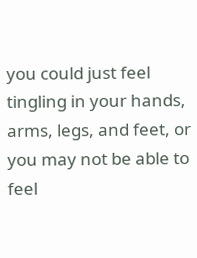you could just feel tingling in your hands, arms, legs, and feet, or you may not be able to feel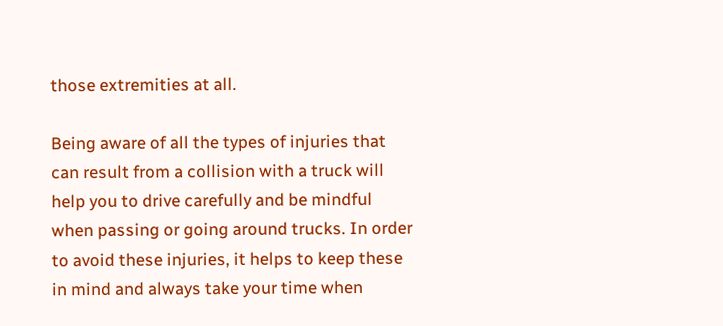those extremities at all.

Being aware of all the types of injuries that can result from a collision with a truck will help you to drive carefully and be mindful when passing or going around trucks. In order to avoid these injuries, it helps to keep these in mind and always take your time when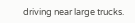driving near large trucks.